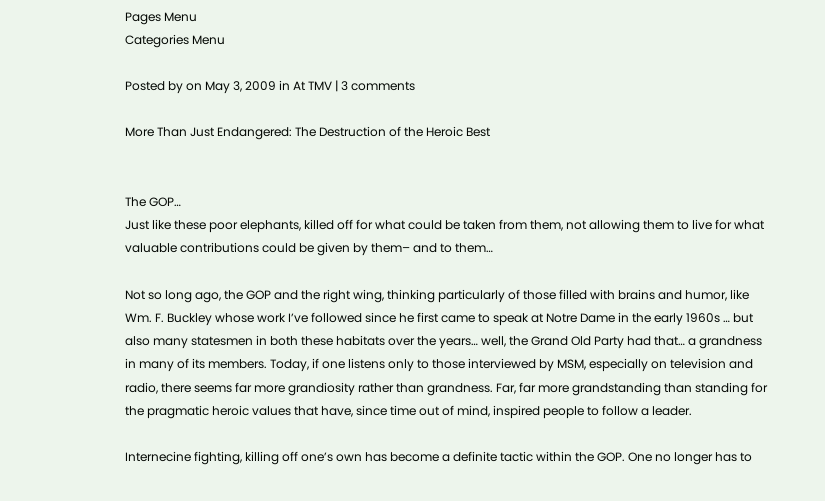Pages Menu
Categories Menu

Posted by on May 3, 2009 in At TMV | 3 comments

More Than Just Endangered: The Destruction of the Heroic Best


The GOP…
Just like these poor elephants, killed off for what could be taken from them, not allowing them to live for what valuable contributions could be given by them– and to them…

Not so long ago, the GOP and the right wing, thinking particularly of those filled with brains and humor, like Wm. F. Buckley whose work I’ve followed since he first came to speak at Notre Dame in the early 1960s … but also many statesmen in both these habitats over the years… well, the Grand Old Party had that… a grandness in many of its members. Today, if one listens only to those interviewed by MSM, especially on television and radio, there seems far more grandiosity rather than grandness. Far, far more grandstanding than standing for the pragmatic heroic values that have, since time out of mind, inspired people to follow a leader.

Internecine fighting, killing off one’s own has become a definite tactic within the GOP. One no longer has to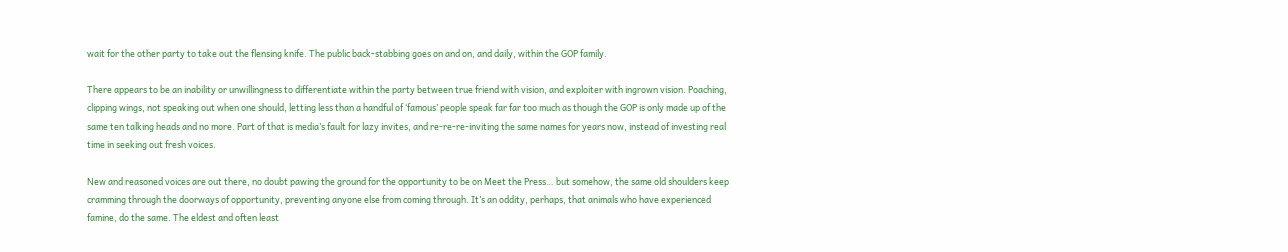wait for the other party to take out the flensing knife. The public back-stabbing goes on and on, and daily, within the GOP family.

There appears to be an inability or unwillingness to differentiate within the party between true friend with vision, and exploiter with ingrown vision. Poaching, clipping wings, not speaking out when one should, letting less than a handful of ‘famous’ people speak far far too much as though the GOP is only made up of the same ten talking heads and no more. Part of that is media’s fault for lazy invites, and re-re-re-inviting the same names for years now, instead of investing real time in seeking out fresh voices.

New and reasoned voices are out there, no doubt pawing the ground for the opportunity to be on Meet the Press… but somehow, the same old shoulders keep cramming through the doorways of opportunity, preventing anyone else from coming through. It’s an oddity, perhaps, that animals who have experienced famine, do the same. The eldest and often least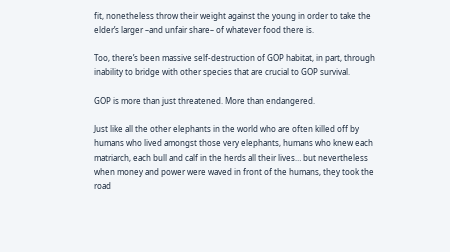fit, nonetheless throw their weight against the young in order to take the elder’s larger –and unfair share– of whatever food there is.

Too, there’s been massive self-destruction of GOP habitat, in part, through inability to bridge with other species that are crucial to GOP survival.

GOP is more than just threatened. More than endangered.

Just like all the other elephants in the world who are often killed off by humans who lived amongst those very elephants, humans who knew each matriarch, each bull and calf in the herds all their lives… but nevertheless when money and power were waved in front of the humans, they took the road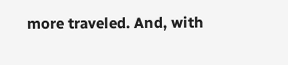more traveled. And, with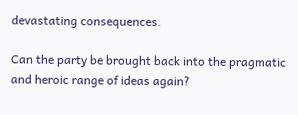devastating consequences.

Can the party be brought back into the pragmatic and heroic range of ideas again?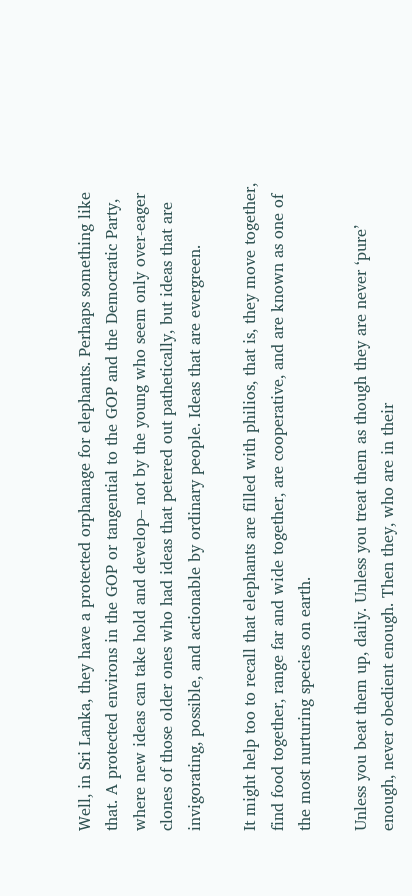Well, in Sri Lanka, they have a protected orphanage for elephants. Perhaps something like that. A protected environs in the GOP or tangential to the GOP and the Democratic Party, where new ideas can take hold and develop– not by the young who seem only over-eager clones of those older ones who had ideas that petered out pathetically, but ideas that are invigorating, possible, and actionable by ordinary people. Ideas that are evergreen.

It might help too to recall that elephants are filled with philios, that is, they move together, find food together, range far and wide together, are cooperative, and are known as one of the most nurturing species on earth.

Unless you beat them up, daily. Unless you treat them as though they are never ‘pure’ enough, never obedient enough. Then they, who are in their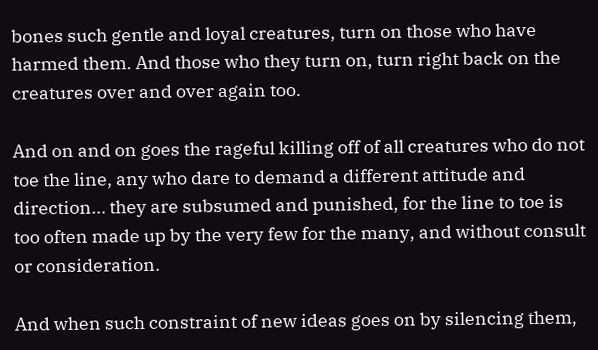bones such gentle and loyal creatures, turn on those who have harmed them. And those who they turn on, turn right back on the creatures over and over again too.

And on and on goes the rageful killing off of all creatures who do not toe the line, any who dare to demand a different attitude and direction… they are subsumed and punished, for the line to toe is too often made up by the very few for the many, and without consult or consideration.

And when such constraint of new ideas goes on by silencing them,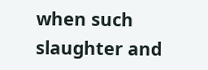when such slaughter and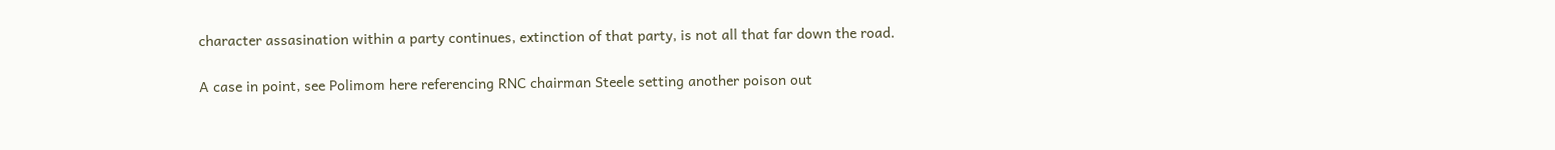character assasination within a party continues, extinction of that party, is not all that far down the road.

A case in point, see Polimom here referencing RNC chairman Steele setting another poison out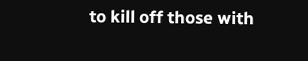to kill off those with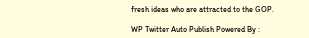fresh ideas who are attracted to the GOP.

WP Twitter Auto Publish Powered By :